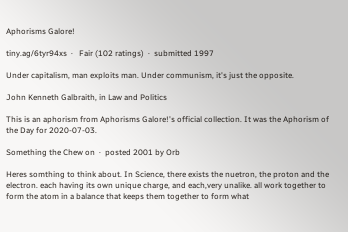Aphorisms Galore!

tiny.ag/6tyr94xs  ·   Fair (102 ratings)  ·  submitted 1997

Under capitalism, man exploits man. Under communism, it's just the opposite.

John Kenneth Galbraith, in Law and Politics

This is an aphorism from Aphorisms Galore!'s official collection. It was the Aphorism of the Day for 2020-07-03.

Something the Chew on  ·  posted 2001 by Orb

Heres somthing to think about. In Science, there exists the nuetron, the proton and the electron. each having its own unique charge, and each,very unalike. all work together to form the atom in a balance that keeps them together to form what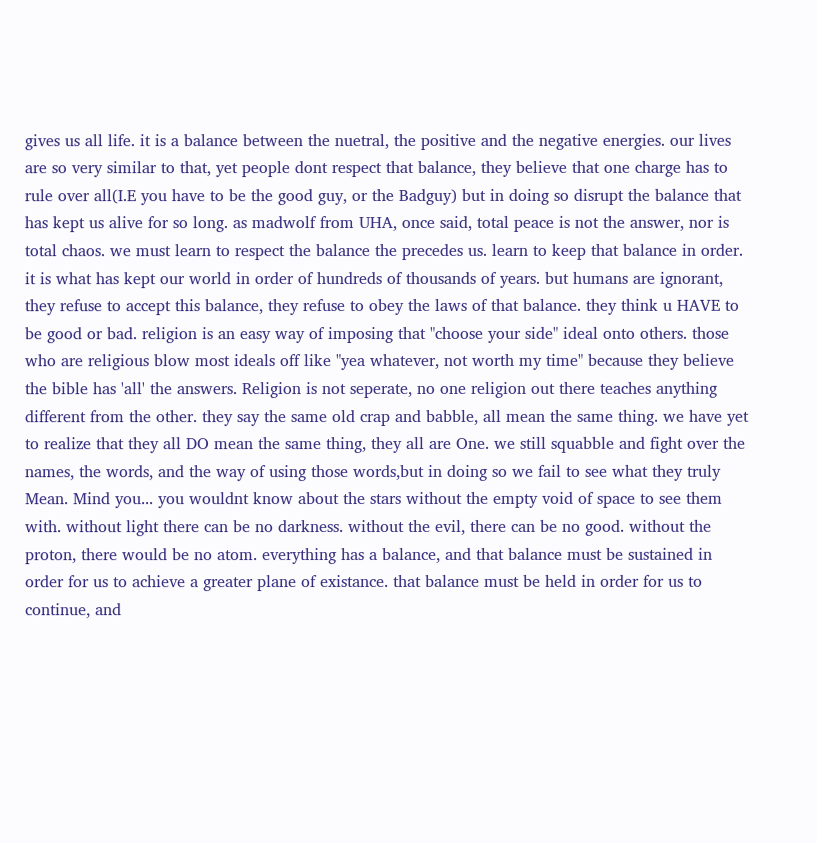gives us all life. it is a balance between the nuetral, the positive and the negative energies. our lives are so very similar to that, yet people dont respect that balance, they believe that one charge has to rule over all(I.E you have to be the good guy, or the Badguy) but in doing so disrupt the balance that has kept us alive for so long. as madwolf from UHA, once said, total peace is not the answer, nor is total chaos. we must learn to respect the balance the precedes us. learn to keep that balance in order. it is what has kept our world in order of hundreds of thousands of years. but humans are ignorant, they refuse to accept this balance, they refuse to obey the laws of that balance. they think u HAVE to be good or bad. religion is an easy way of imposing that "choose your side" ideal onto others. those who are religious blow most ideals off like "yea whatever, not worth my time" because they believe the bible has 'all' the answers. Religion is not seperate, no one religion out there teaches anything different from the other. they say the same old crap and babble, all mean the same thing. we have yet to realize that they all DO mean the same thing, they all are One. we still squabble and fight over the names, the words, and the way of using those words,but in doing so we fail to see what they truly Mean. Mind you... you wouldnt know about the stars without the empty void of space to see them with. without light there can be no darkness. without the evil, there can be no good. without the proton, there would be no atom. everything has a balance, and that balance must be sustained in order for us to achieve a greater plane of existance. that balance must be held in order for us to continue, and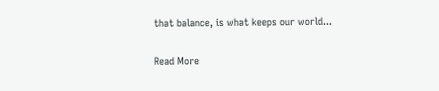that balance, is what keeps our world...

Read More